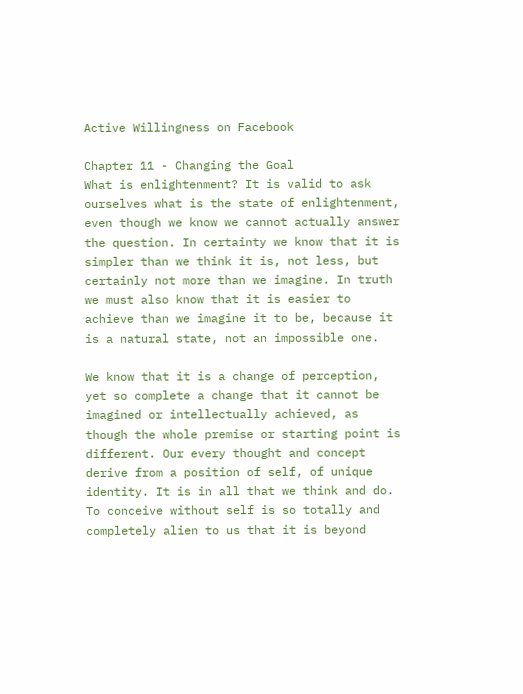Active Willingness on Facebook

Chapter 11 - Changing the Goal
What is enlightenment? It is valid to ask ourselves what is the state of enlightenment, even though we know we cannot actually answer the question. In certainty we know that it is simpler than we think it is, not less, but certainly not more than we imagine. In truth we must also know that it is easier to achieve than we imagine it to be, because it is a natural state, not an impossible one.

We know that it is a change of perception, yet so complete a change that it cannot be imagined or intellectually achieved, as though the whole premise or starting point is different. Our every thought and concept derive from a position of self, of unique identity. It is in all that we think and do. To conceive without self is so totally and completely alien to us that it is beyond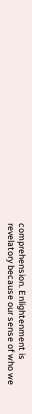comprehension. Enlightenment is revelatory because our sense of who we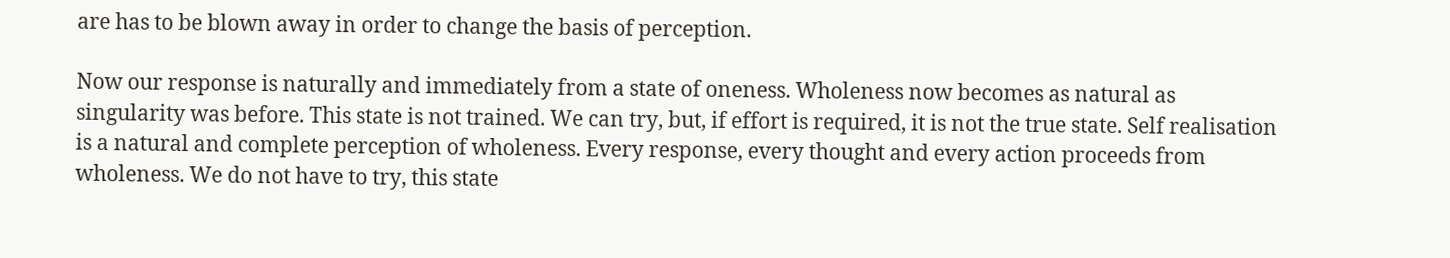are has to be blown away in order to change the basis of perception.

Now our response is naturally and immediately from a state of oneness. Wholeness now becomes as natural as singularity was before. This state is not trained. We can try, but, if effort is required, it is not the true state. Self realisation is a natural and complete perception of wholeness. Every response, every thought and every action proceeds from wholeness. We do not have to try, this state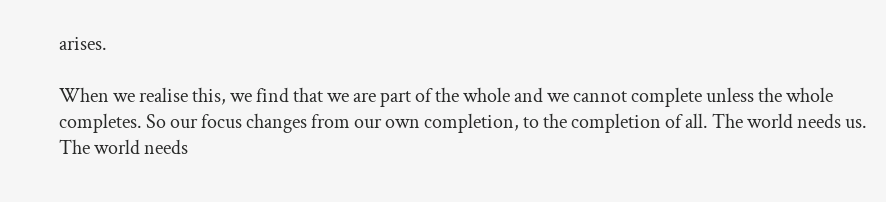arises.

When we realise this, we find that we are part of the whole and we cannot complete unless the whole completes. So our focus changes from our own completion, to the completion of all. The world needs us. The world needs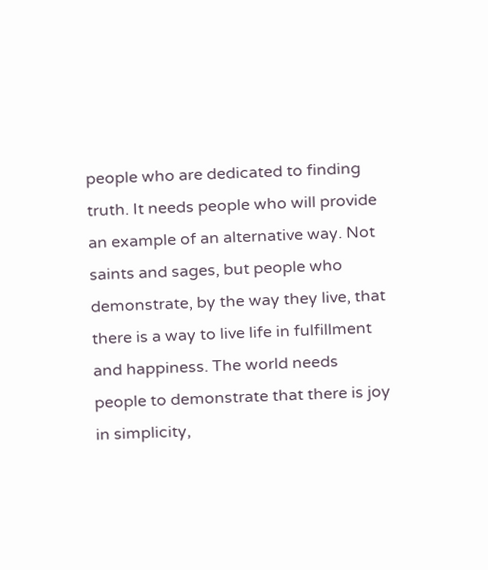people who are dedicated to finding truth. It needs people who will provide an example of an alternative way. Not saints and sages, but people who demonstrate, by the way they live, that there is a way to live life in fulfillment and happiness. The world needs people to demonstrate that there is joy in simplicity,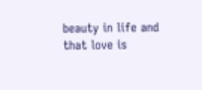beauty in life and that love is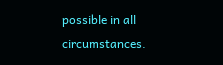possible in all circumstances.